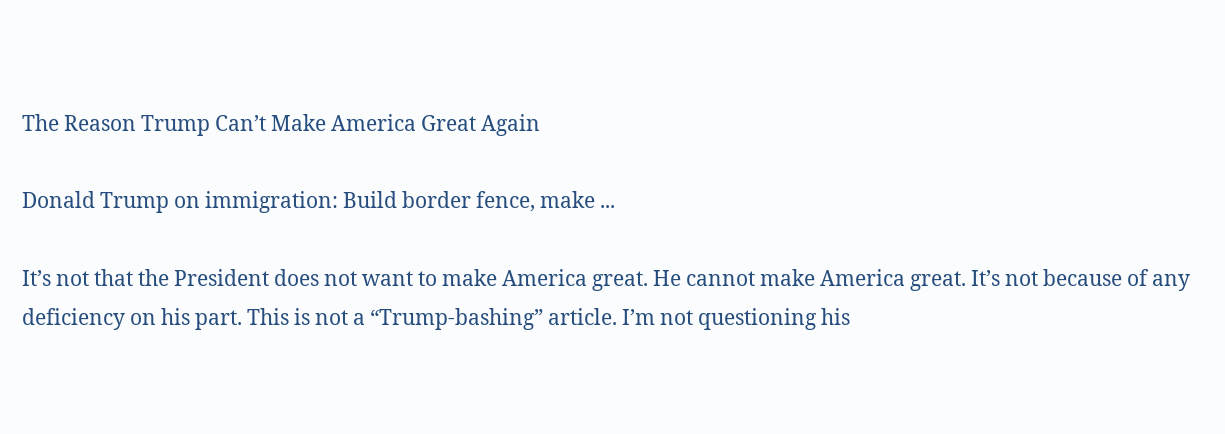The Reason Trump Can’t Make America Great Again

Donald Trump on immigration: Build border fence, make ...

It’s not that the President does not want to make America great. He cannot make America great. It’s not because of any deficiency on his part. This is not a “Trump-bashing” article. I’m not questioning his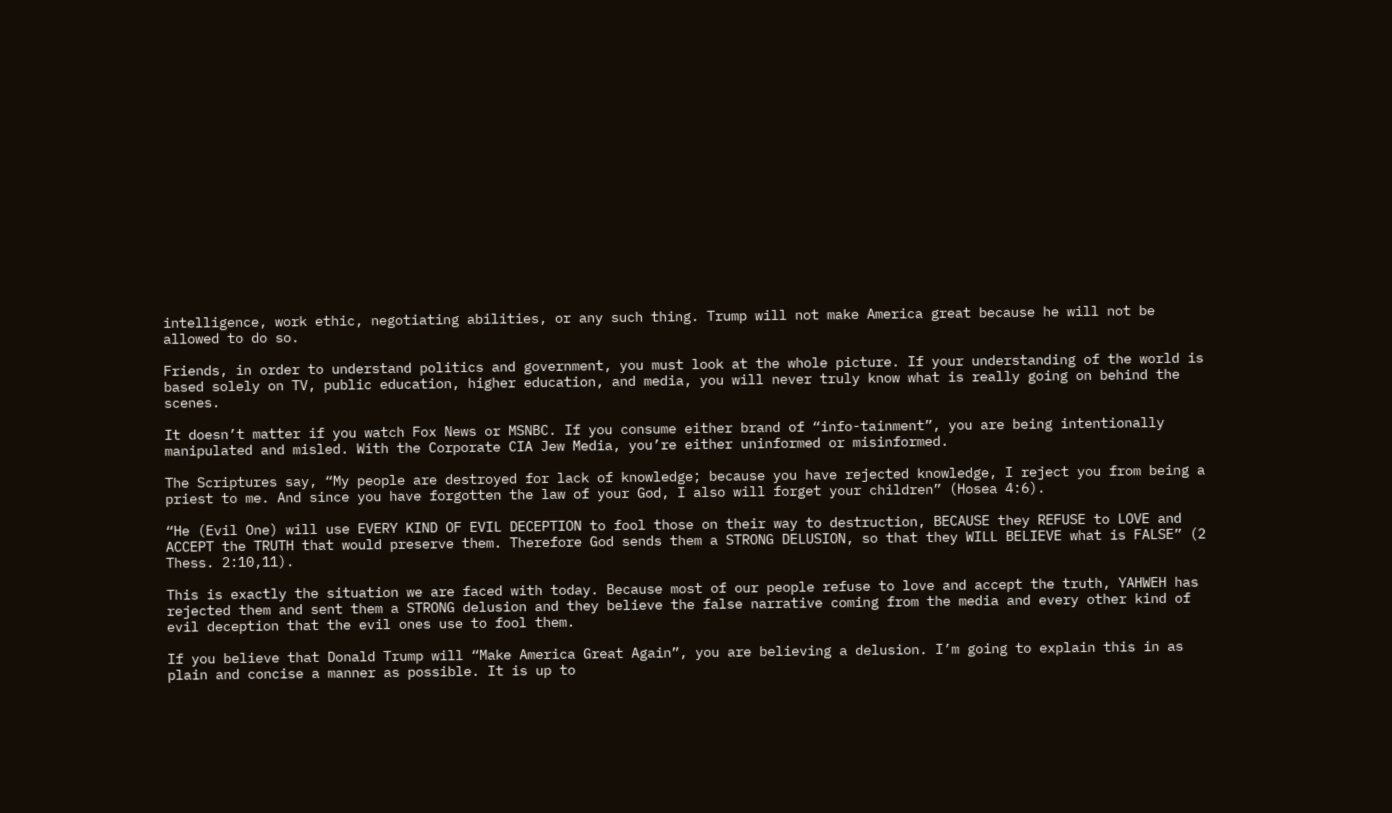intelligence, work ethic, negotiating abilities, or any such thing. Trump will not make America great because he will not be allowed to do so.

Friends, in order to understand politics and government, you must look at the whole picture. If your understanding of the world is based solely on TV, public education, higher education, and media, you will never truly know what is really going on behind the scenes.

It doesn’t matter if you watch Fox News or MSNBC. If you consume either brand of “info-tainment”, you are being intentionally manipulated and misled. With the Corporate CIA Jew Media, you’re either uninformed or misinformed.

The Scriptures say, “My people are destroyed for lack of knowledge; because you have rejected knowledge, I reject you from being a priest to me. And since you have forgotten the law of your God, I also will forget your children” (Hosea 4:6).

“He (Evil One) will use EVERY KIND OF EVIL DECEPTION to fool those on their way to destruction, BECAUSE they REFUSE to LOVE and ACCEPT the TRUTH that would preserve them. Therefore God sends them a STRONG DELUSION, so that they WILL BELIEVE what is FALSE” (2 Thess. 2:10,11).

This is exactly the situation we are faced with today. Because most of our people refuse to love and accept the truth, YAHWEH has rejected them and sent them a STRONG delusion and they believe the false narrative coming from the media and every other kind of evil deception that the evil ones use to fool them.

If you believe that Donald Trump will “Make America Great Again”, you are believing a delusion. I’m going to explain this in as plain and concise a manner as possible. It is up to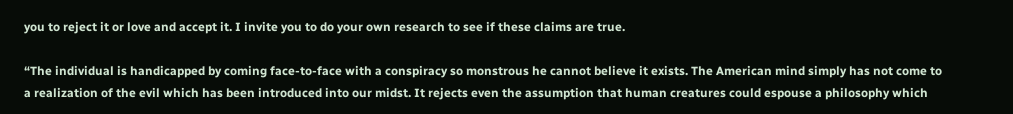you to reject it or love and accept it. I invite you to do your own research to see if these claims are true.

“The individual is handicapped by coming face-to-face with a conspiracy so monstrous he cannot believe it exists. The American mind simply has not come to a realization of the evil which has been introduced into our midst. It rejects even the assumption that human creatures could espouse a philosophy which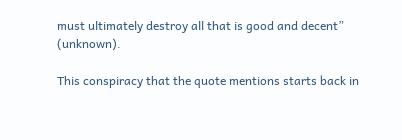must ultimately destroy all that is good and decent” (unknown).

This conspiracy that the quote mentions starts back in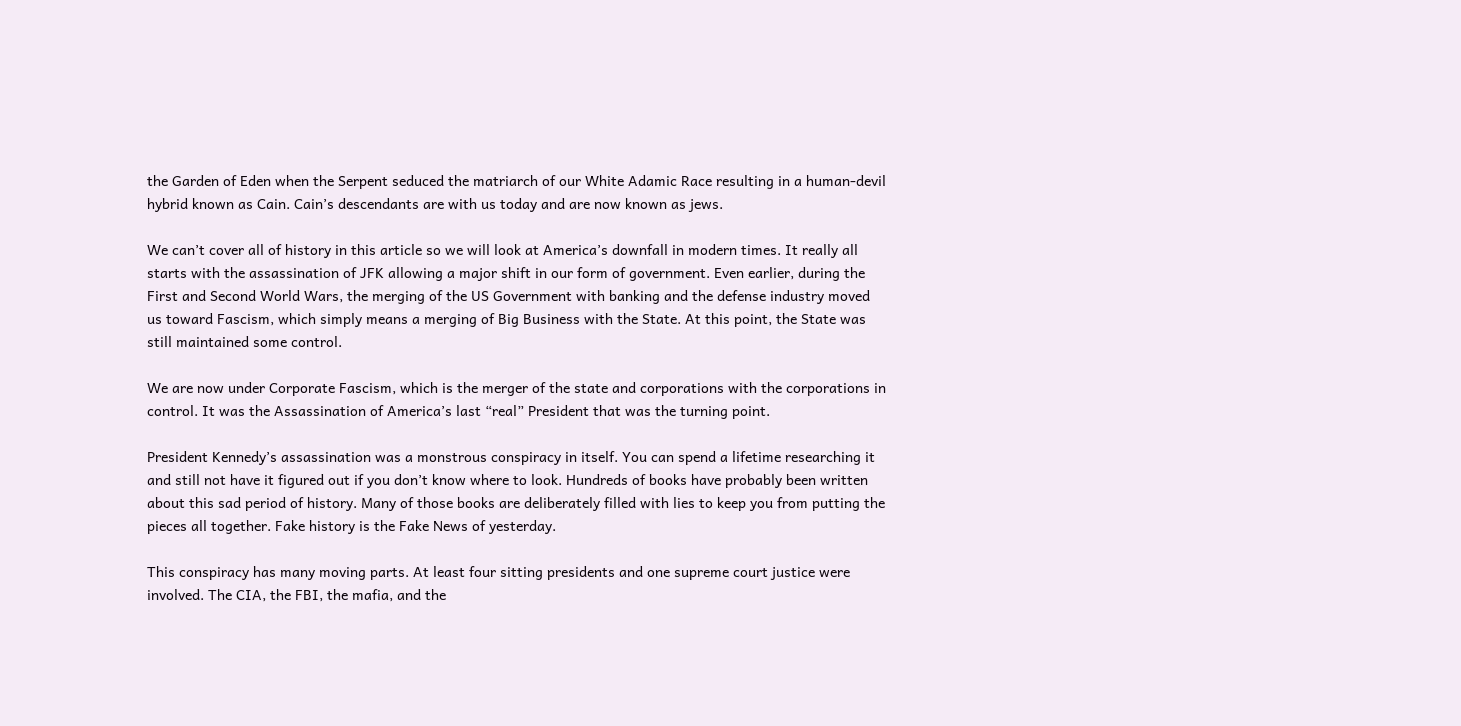the Garden of Eden when the Serpent seduced the matriarch of our White Adamic Race resulting in a human-devil hybrid known as Cain. Cain’s descendants are with us today and are now known as jews.

We can’t cover all of history in this article so we will look at America’s downfall in modern times. It really all starts with the assassination of JFK allowing a major shift in our form of government. Even earlier, during the First and Second World Wars, the merging of the US Government with banking and the defense industry moved us toward Fascism, which simply means a merging of Big Business with the State. At this point, the State was still maintained some control.

We are now under Corporate Fascism, which is the merger of the state and corporations with the corporations in control. It was the Assassination of America’s last “real” President that was the turning point.

President Kennedy’s assassination was a monstrous conspiracy in itself. You can spend a lifetime researching it and still not have it figured out if you don’t know where to look. Hundreds of books have probably been written about this sad period of history. Many of those books are deliberately filled with lies to keep you from putting the pieces all together. Fake history is the Fake News of yesterday.

This conspiracy has many moving parts. At least four sitting presidents and one supreme court justice were involved. The CIA, the FBI, the mafia, and the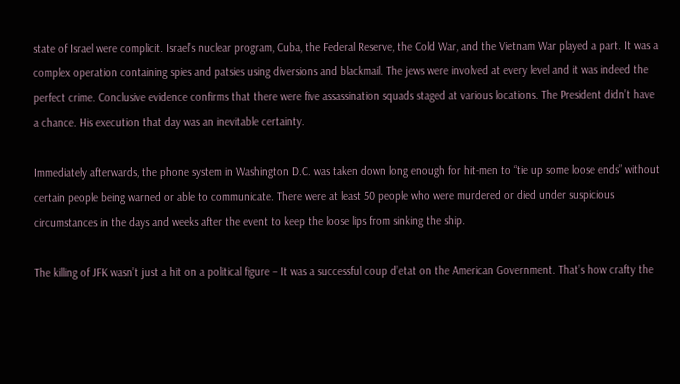state of Israel were complicit. Israel’s nuclear program, Cuba, the Federal Reserve, the Cold War, and the Vietnam War played a part. It was a complex operation containing spies and patsies using diversions and blackmail. The jews were involved at every level and it was indeed the perfect crime. Conclusive evidence confirms that there were five assassination squads staged at various locations. The President didn’t have a chance. His execution that day was an inevitable certainty.

Immediately afterwards, the phone system in Washington D.C. was taken down long enough for hit-men to “tie up some loose ends” without certain people being warned or able to communicate. There were at least 50 people who were murdered or died under suspicious circumstances in the days and weeks after the event to keep the loose lips from sinking the ship.

The killing of JFK wasn’t just a hit on a political figure – It was a successful coup d’etat on the American Government. That’s how crafty the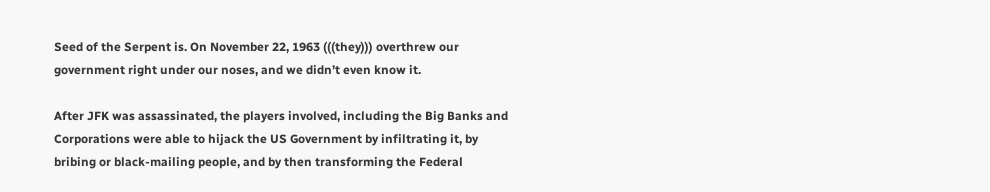Seed of the Serpent is. On November 22, 1963 (((they))) overthrew our government right under our noses, and we didn’t even know it.

After JFK was assassinated, the players involved, including the Big Banks and Corporations were able to hijack the US Government by infiltrating it, by bribing or black-mailing people, and by then transforming the Federal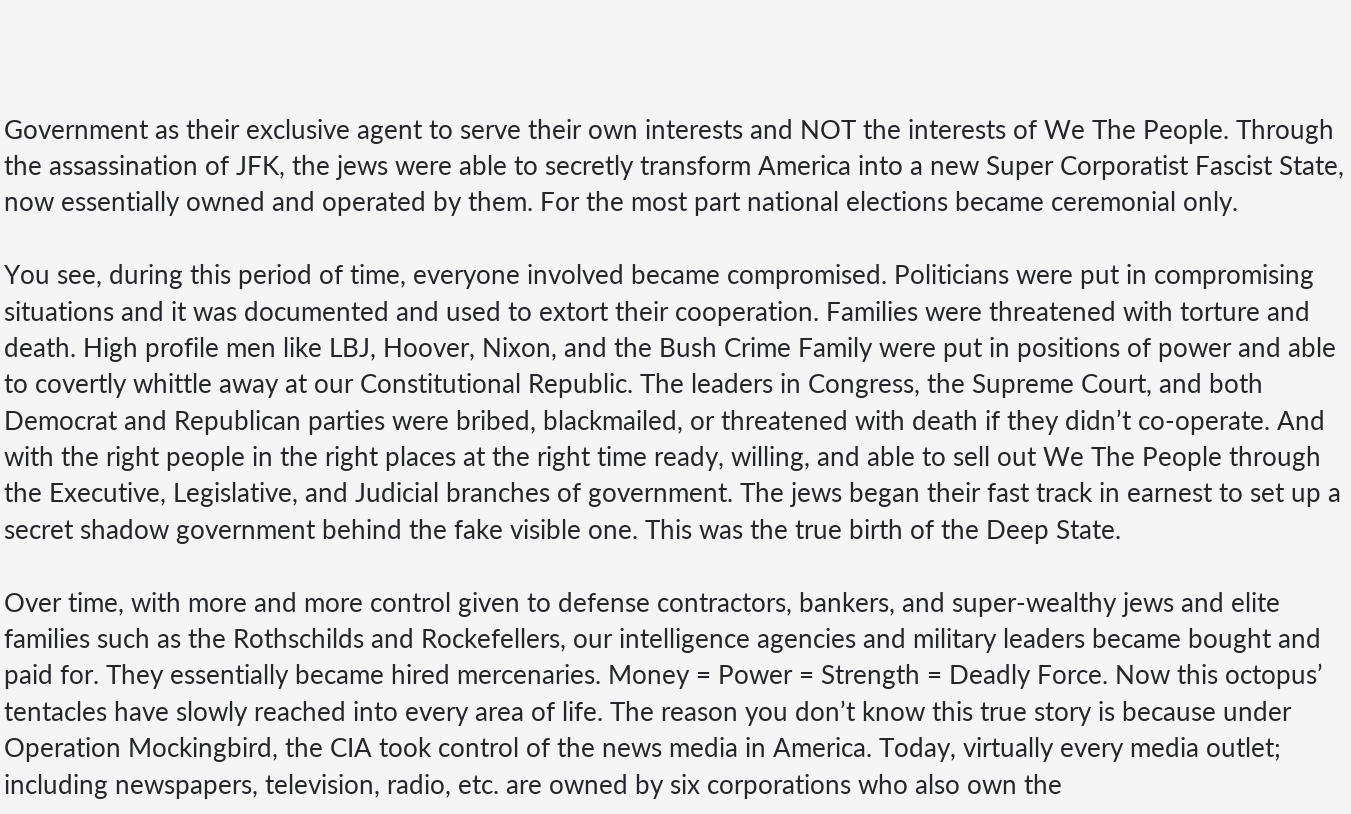Government as their exclusive agent to serve their own interests and NOT the interests of We The People. Through the assassination of JFK, the jews were able to secretly transform America into a new Super Corporatist Fascist State, now essentially owned and operated by them. For the most part national elections became ceremonial only.

You see, during this period of time, everyone involved became compromised. Politicians were put in compromising situations and it was documented and used to extort their cooperation. Families were threatened with torture and death. High profile men like LBJ, Hoover, Nixon, and the Bush Crime Family were put in positions of power and able to covertly whittle away at our Constitutional Republic. The leaders in Congress, the Supreme Court, and both Democrat and Republican parties were bribed, blackmailed, or threatened with death if they didn’t co-operate. And with the right people in the right places at the right time ready, willing, and able to sell out We The People through the Executive, Legislative, and Judicial branches of government. The jews began their fast track in earnest to set up a secret shadow government behind the fake visible one. This was the true birth of the Deep State.

Over time, with more and more control given to defense contractors, bankers, and super-wealthy jews and elite families such as the Rothschilds and Rockefellers, our intelligence agencies and military leaders became bought and paid for. They essentially became hired mercenaries. Money = Power = Strength = Deadly Force. Now this octopus’ tentacles have slowly reached into every area of life. The reason you don’t know this true story is because under Operation Mockingbird, the CIA took control of the news media in America. Today, virtually every media outlet; including newspapers, television, radio, etc. are owned by six corporations who also own the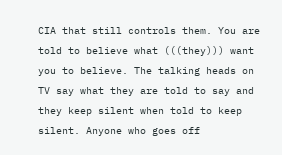CIA that still controls them. You are told to believe what (((they))) want you to believe. The talking heads on TV say what they are told to say and they keep silent when told to keep silent. Anyone who goes off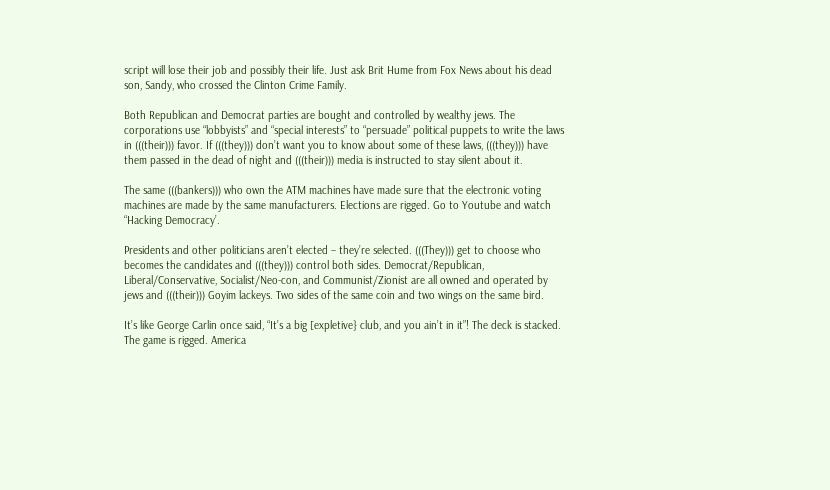script will lose their job and possibly their life. Just ask Brit Hume from Fox News about his dead son, Sandy, who crossed the Clinton Crime Family.

Both Republican and Democrat parties are bought and controlled by wealthy jews. The corporations use “lobbyists” and “special interests” to “persuade” political puppets to write the laws in (((their))) favor. If (((they))) don’t want you to know about some of these laws, (((they))) have them passed in the dead of night and (((their))) media is instructed to stay silent about it.

The same (((bankers))) who own the ATM machines have made sure that the electronic voting machines are made by the same manufacturers. Elections are rigged. Go to Youtube and watch “Hacking Democracy’.

Presidents and other politicians aren’t elected – they’re selected. (((They))) get to choose who becomes the candidates and (((they))) control both sides. Democrat/Republican, Liberal/Conservative, Socialist/Neo-con, and Communist/Zionist are all owned and operated by jews and (((their))) Goyim lackeys. Two sides of the same coin and two wings on the same bird.

It’s like George Carlin once said, “It’s a big [expletive} club, and you ain’t in it”! The deck is stacked. The game is rigged. America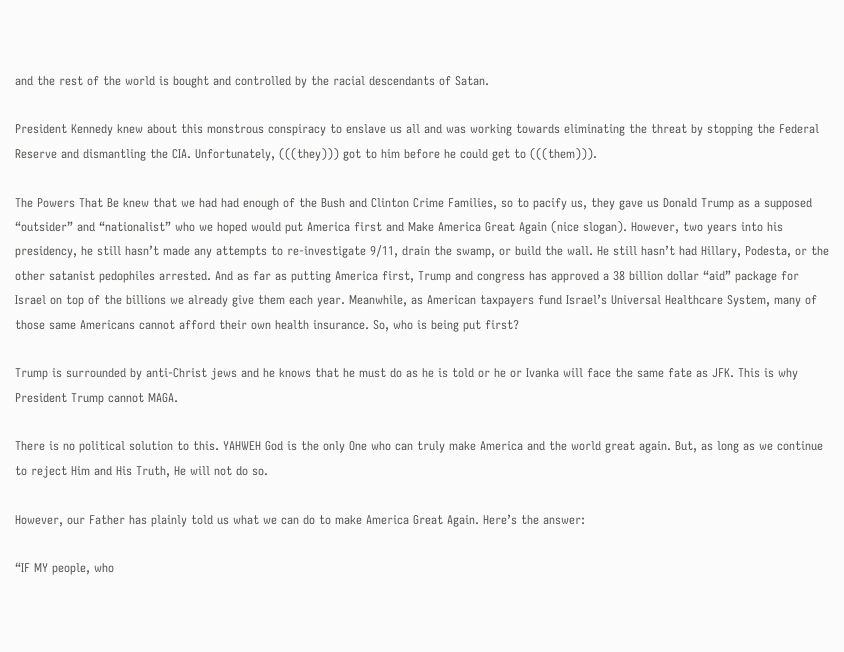and the rest of the world is bought and controlled by the racial descendants of Satan.

President Kennedy knew about this monstrous conspiracy to enslave us all and was working towards eliminating the threat by stopping the Federal Reserve and dismantling the CIA. Unfortunately, (((they))) got to him before he could get to (((them))).

The Powers That Be knew that we had had enough of the Bush and Clinton Crime Families, so to pacify us, they gave us Donald Trump as a supposed “outsider” and “nationalist” who we hoped would put America first and Make America Great Again (nice slogan). However, two years into his presidency, he still hasn’t made any attempts to re-investigate 9/11, drain the swamp, or build the wall. He still hasn’t had Hillary, Podesta, or the other satanist pedophiles arrested. And as far as putting America first, Trump and congress has approved a 38 billion dollar “aid” package for Israel on top of the billions we already give them each year. Meanwhile, as American taxpayers fund Israel’s Universal Healthcare System, many of those same Americans cannot afford their own health insurance. So, who is being put first?

Trump is surrounded by anti-Christ jews and he knows that he must do as he is told or he or Ivanka will face the same fate as JFK. This is why President Trump cannot MAGA.

There is no political solution to this. YAHWEH God is the only One who can truly make America and the world great again. But, as long as we continue to reject Him and His Truth, He will not do so.

However, our Father has plainly told us what we can do to make America Great Again. Here’s the answer:

“IF MY people, who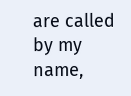are called by my name,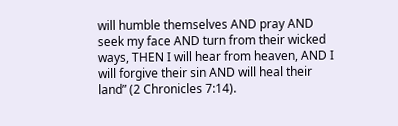will humble themselves AND pray AND seek my face AND turn from their wicked ways, THEN I will hear from heaven, AND I will forgive their sin AND will heal their land” (2 Chronicles 7:14).